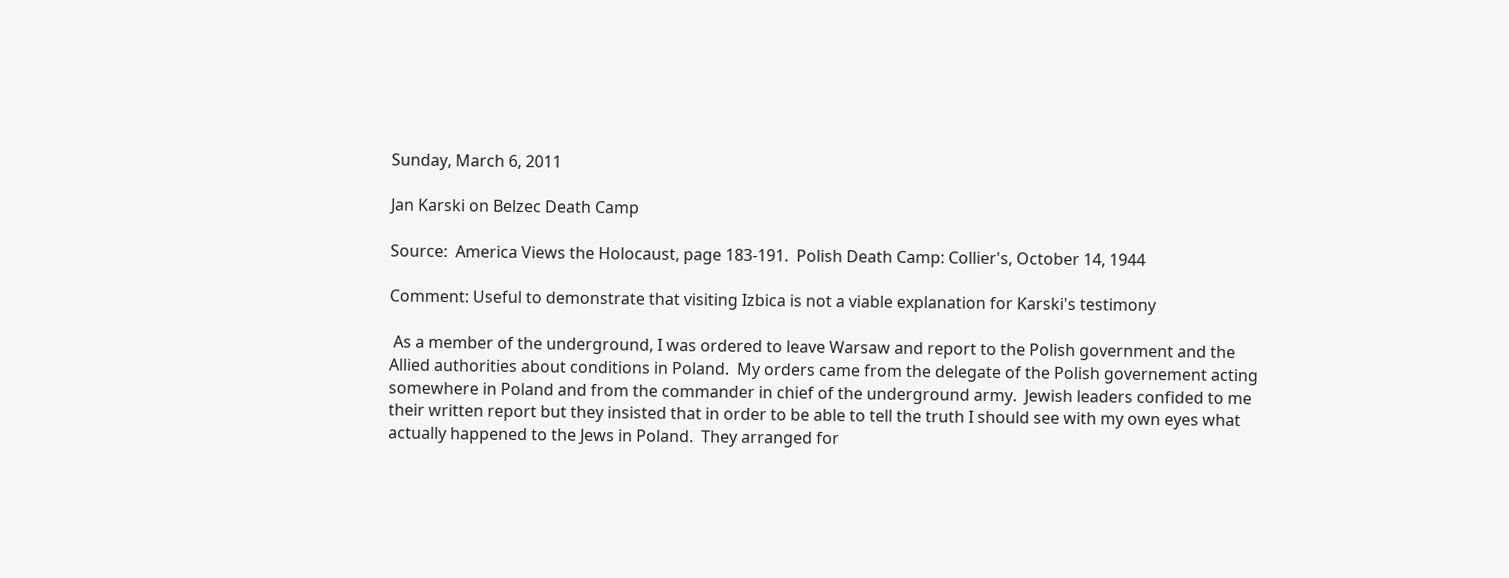Sunday, March 6, 2011

Jan Karski on Belzec Death Camp

Source:  America Views the Holocaust, page 183-191.  Polish Death Camp: Collier's, October 14, 1944

Comment: Useful to demonstrate that visiting Izbica is not a viable explanation for Karski's testimony

 As a member of the underground, I was ordered to leave Warsaw and report to the Polish government and the Allied authorities about conditions in Poland.  My orders came from the delegate of the Polish governement acting somewhere in Poland and from the commander in chief of the underground army.  Jewish leaders confided to me their written report but they insisted that in order to be able to tell the truth I should see with my own eyes what actually happened to the Jews in Poland.  They arranged for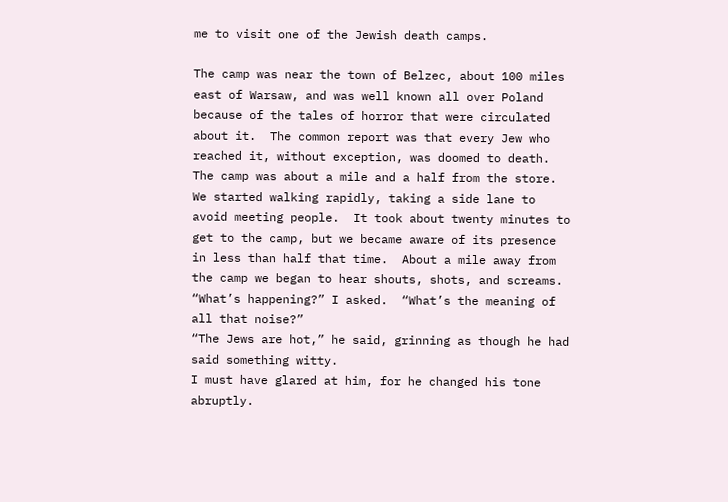me to visit one of the Jewish death camps.

The camp was near the town of Belzec, about 100 miles east of Warsaw, and was well known all over Poland because of the tales of horror that were circulated about it.  The common report was that every Jew who reached it, without exception, was doomed to death.
The camp was about a mile and a half from the store.  We started walking rapidly, taking a side lane to avoid meeting people.  It took about twenty minutes to get to the camp, but we became aware of its presence in less than half that time.  About a mile away from the camp we began to hear shouts, shots, and screams.
“What’s happening?” I asked.  “What’s the meaning of all that noise?”
“The Jews are hot,” he said, grinning as though he had said something witty.
I must have glared at him, for he changed his tone abruptly.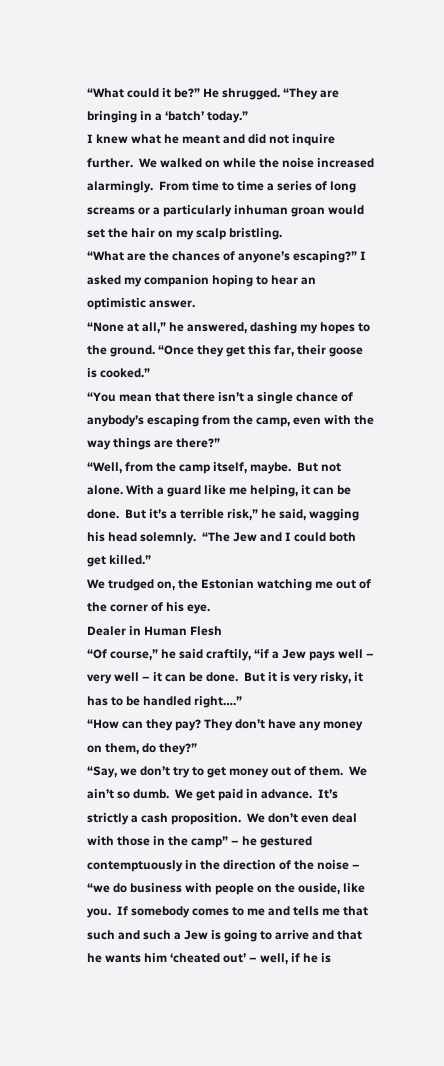“What could it be?” He shrugged. “They are bringing in a ‘batch’ today.”
I knew what he meant and did not inquire further.  We walked on while the noise increased alarmingly.  From time to time a series of long screams or a particularly inhuman groan would set the hair on my scalp bristling.
“What are the chances of anyone’s escaping?” I asked my companion hoping to hear an optimistic answer.
“None at all,” he answered, dashing my hopes to the ground. “Once they get this far, their goose is cooked.”
“You mean that there isn’t a single chance of anybody’s escaping from the camp, even with the way things are there?”
“Well, from the camp itself, maybe.  But not alone. With a guard like me helping, it can be done.  But it’s a terrible risk,” he said, wagging his head solemnly.  “The Jew and I could both get killed.”
We trudged on, the Estonian watching me out of the corner of his eye.
Dealer in Human Flesh
“Of course,” he said craftily, “if a Jew pays well – very well – it can be done.  But it is very risky, it has to be handled right….”
“How can they pay? They don’t have any money on them, do they?”
“Say, we don’t try to get money out of them.  We ain’t so dumb.  We get paid in advance.  It’s strictly a cash proposition.  We don’t even deal with those in the camp” – he gestured contemptuously in the direction of the noise – “we do business with people on the ouside, like you.  If somebody comes to me and tells me that such and such a Jew is going to arrive and that he wants him ‘cheated out’ – well, if he is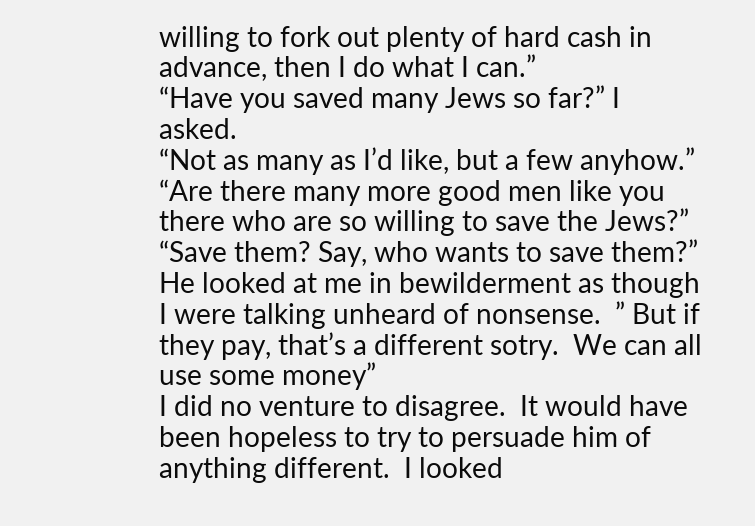willing to fork out plenty of hard cash in advance, then I do what I can.”
“Have you saved many Jews so far?” I asked.
“Not as many as I’d like, but a few anyhow.”
“Are there many more good men like you there who are so willing to save the Jews?”
“Save them? Say, who wants to save them?” He looked at me in bewilderment as though I were talking unheard of nonsense.  ” But if they pay, that’s a different sotry.  We can all use some money”
I did no venture to disagree.  It would have been hopeless to try to persuade him of anything different.  I looked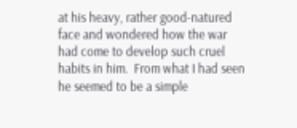at his heavy, rather good-natured face and wondered how the war had come to develop such cruel habits in him.  From what I had seen he seemed to be a simple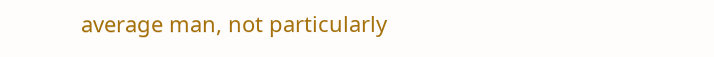average man, not particularly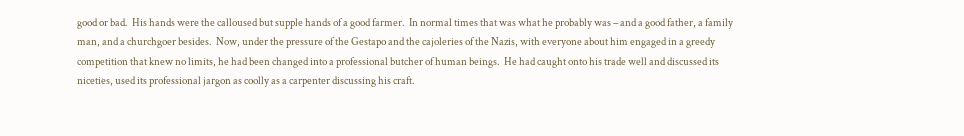good or bad.  His hands were the calloused but supple hands of a good farmer.  In normal times that was what he probably was – and a good father, a family man, and a churchgoer besides.  Now, under the pressure of the Gestapo and the cajoleries of the Nazis, with everyone about him engaged in a greedy competition that knew no limits, he had been changed into a professional butcher of human beings.  He had caught onto his trade well and discussed its niceties, used its professional jargon as coolly as a carpenter discussing his craft.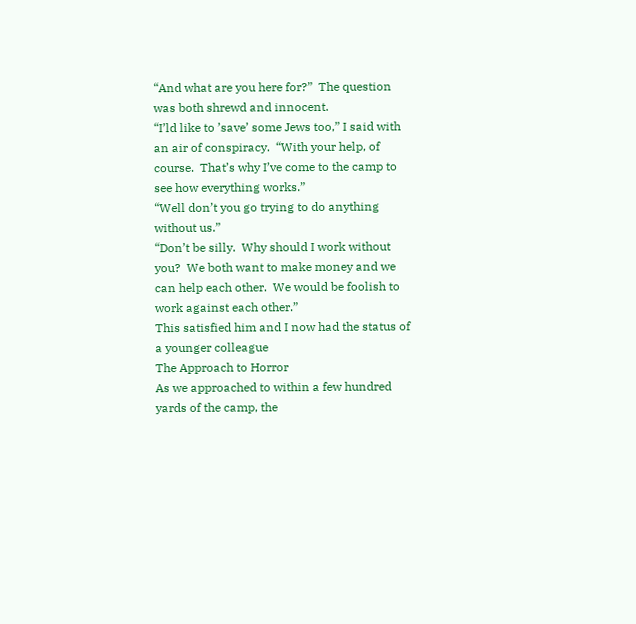“And what are you here for?”  The question was both shrewd and innocent.
“I’ld like to ’save’ some Jews too,” I said with an air of conspiracy.  “With your help, of course.  That’s why I’ve come to the camp to see how everything works.”
“Well don’t you go trying to do anything without us.”
“Don’t be silly.  Why should I work without you?  We both want to make money and we can help each other.  We would be foolish to work against each other.”
This satisfied him and I now had the status of a younger colleague
The Approach to Horror
As we approached to within a few hundred yards of the camp, the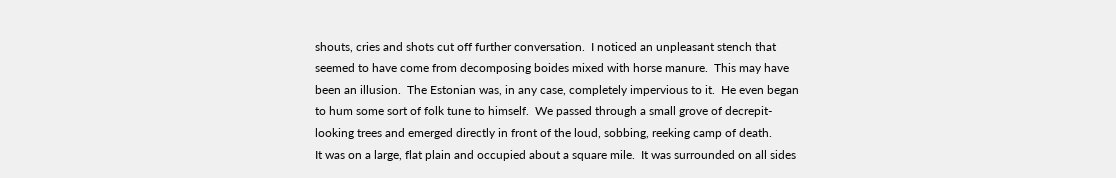shouts, cries and shots cut off further conversation.  I noticed an unpleasant stench that seemed to have come from decomposing boides mixed with horse manure.  This may have been an illusion.  The Estonian was, in any case, completely impervious to it.  He even began to hum some sort of folk tune to himself.  We passed through a small grove of decrepit-looking trees and emerged directly in front of the loud, sobbing, reeking camp of death.
It was on a large, flat plain and occupied about a square mile.  It was surrounded on all sides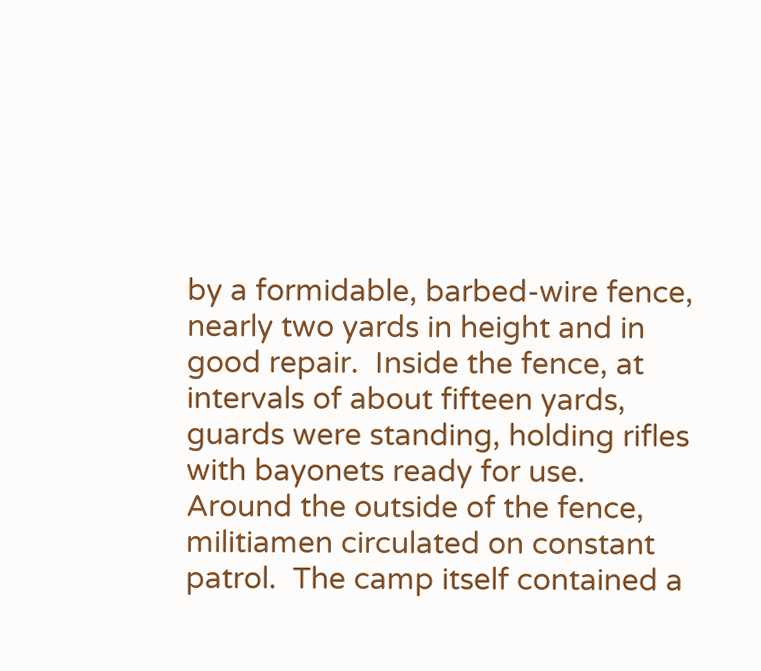by a formidable, barbed-wire fence, nearly two yards in height and in good repair.  Inside the fence, at intervals of about fifteen yards, guards were standing, holding rifles with bayonets ready for use.  Around the outside of the fence, militiamen circulated on constant patrol.  The camp itself contained a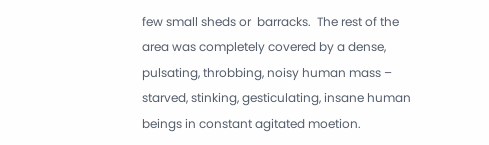few small sheds or  barracks.  The rest of the area was completely covered by a dense, pulsating, throbbing, noisy human mass – starved, stinking, gesticulating, insane human beings in constant agitated moetion.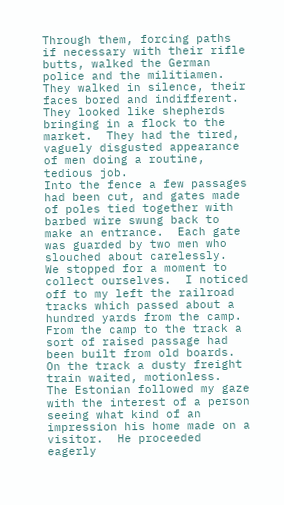Through them, forcing paths if necessary with their rifle butts, walked the German police and the militiamen.  They walked in silence, their faces bored and indifferent.  They looked like shepherds bringing in a flock to the market.  They had the tired, vaguely disgusted appearance of men doing a routine, tedious job.
Into the fence a few passages had been cut, and gates made of poles tied together with barbed wire swung back to make an entrance.  Each gate was guarded by two men who slouched about carelessly.  We stopped for a moment to collect ourselves.  I noticed off to my left the railroad tracks which passed about a hundred yards from the camp.  From the camp to the track a sort of raised passage had been built from old boards.  On the track a dusty freight train waited, motionless.
The Estonian followed my gaze with the interest of a person seeing what kind of an impression his home made on a visitor.  He proceeded eagerly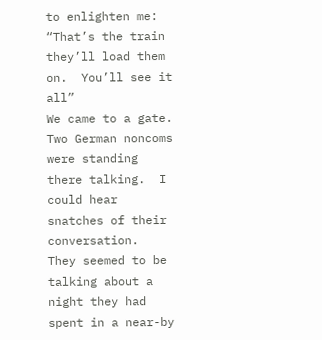to enlighten me:
“That’s the train they’ll load them on.  You’ll see it all”
We came to a gate.  Two German noncoms were standing there talking.  I could hear snatches of their conversation.  They seemed to be talking about a night they had spent in a near-by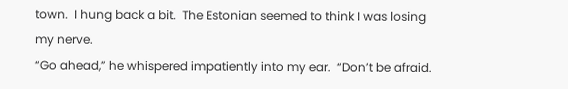town.  I hung back a bit.  The Estonian seemed to think I was losing my nerve.
“Go ahead,” he whispered impatiently into my ear.  “Don’t be afraid.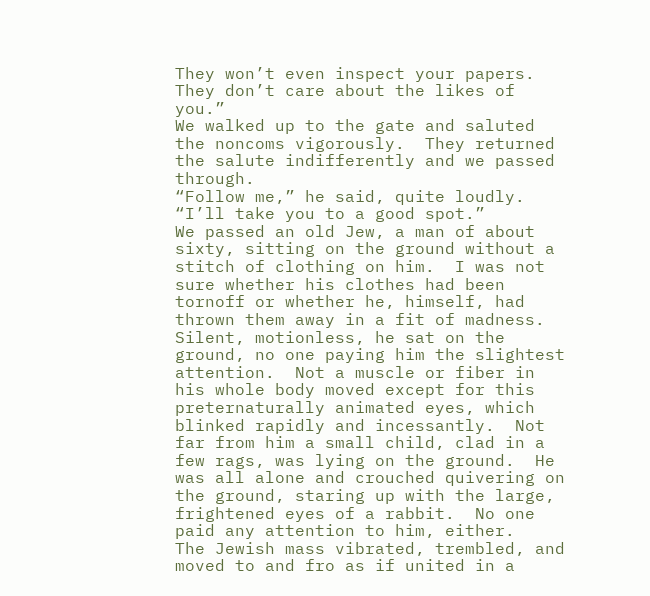They won’t even inspect your papers.  They don’t care about the likes of you.”
We walked up to the gate and saluted the noncoms vigorously.  They returned the salute indifferently and we passed through.
“Follow me,” he said, quite loudly. “I’ll take you to a good spot.”
We passed an old Jew, a man of about sixty, sitting on the ground without a stitch of clothing on him.  I was not sure whether his clothes had been tornoff or whether he, himself, had thrown them away in a fit of madness.  Silent, motionless, he sat on the ground, no one paying him the slightest attention.  Not a muscle or fiber in his whole body moved except for this preternaturally animated eyes, which blinked rapidly and incessantly.  Not far from him a small child, clad in a few rags, was lying on the ground.  He was all alone and crouched quivering on the ground, staring up with the large, frightened eyes of a rabbit.  No one paid any attention to him, either.
The Jewish mass vibrated, trembled, and moved to and fro as if united in a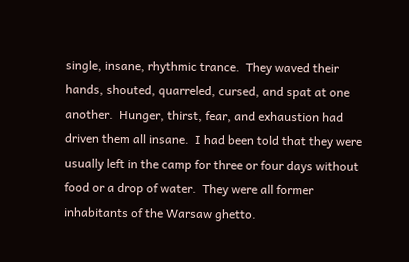single, insane, rhythmic trance.  They waved their hands, shouted, quarreled, cursed, and spat at one another.  Hunger, thirst, fear, and exhaustion had driven them all insane.  I had been told that they were usually left in the camp for three or four days without food or a drop of water.  They were all former inhabitants of the Warsaw ghetto.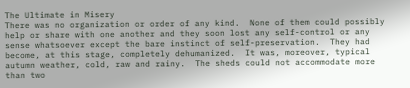The Ultimate in Misery
There was no organization or order of any kind.  None of them could possibly help or share with one another and they soon lost any self-control or any sense whatsoever except the bare instinct of self-preservation.  They had become, at this stage, completely dehumanized.  It was, moreover, typical autumn weather, cold, raw and rainy.  The sheds could not accommodate more than two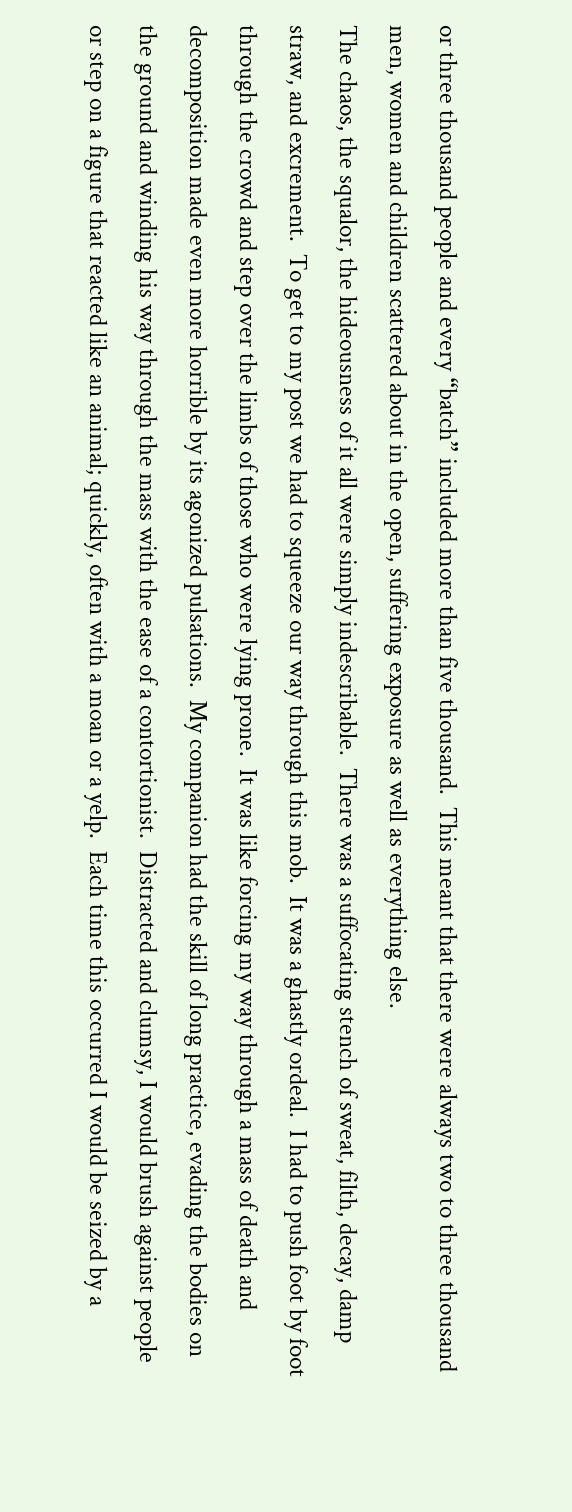or three thousand people and every “batch” included more than five thousand.  This meant that there were always two to three thousand men, women and children scattered about in the open, suffering exposure as well as everything else.
The chaos, the squalor, the hideousness of it all were simply indescribable.  There was a suffocating stench of sweat, filth, decay, damp straw, and excrement.  To get to my post we had to squeeze our way through this mob.  It was a ghastly ordeal.  I had to push foot by foot through the crowd and step over the limbs of those who were lying prone.  It was like forcing my way through a mass of death and decomposition made even more horrible by its agonized pulsations.  My companion had the skill of long practice, evading the bodies on the ground and winding his way through the mass with the ease of a contortionist.  Distracted and clumsy, I would brush against people or step on a figure that reacted like an animal; quickly, often with a moan or a yelp.  Each time this occurred I would be seized by a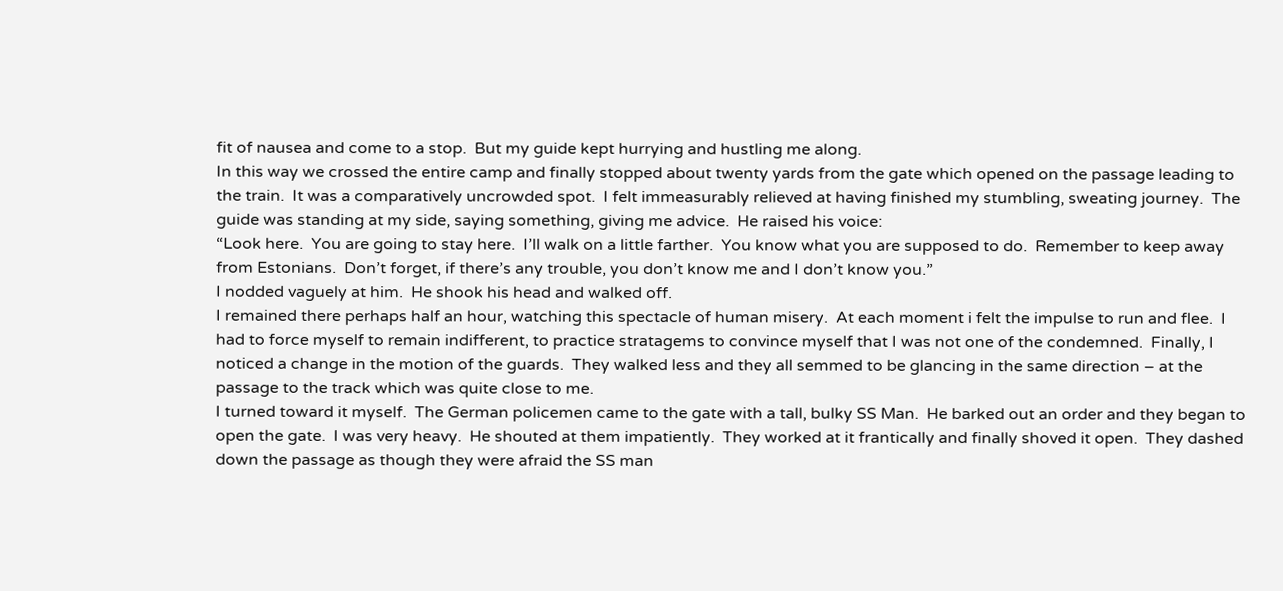fit of nausea and come to a stop.  But my guide kept hurrying and hustling me along.
In this way we crossed the entire camp and finally stopped about twenty yards from the gate which opened on the passage leading to the train.  It was a comparatively uncrowded spot.  I felt immeasurably relieved at having finished my stumbling, sweating journey.  The guide was standing at my side, saying something, giving me advice.  He raised his voice:
“Look here.  You are going to stay here.  I’ll walk on a little farther.  You know what you are supposed to do.  Remember to keep away from Estonians.  Don’t forget, if there’s any trouble, you don’t know me and I don’t know you.”
I nodded vaguely at him.  He shook his head and walked off.
I remained there perhaps half an hour, watching this spectacle of human misery.  At each moment i felt the impulse to run and flee.  I had to force myself to remain indifferent, to practice stratagems to convince myself that I was not one of the condemned.  Finally, I noticed a change in the motion of the guards.  They walked less and they all semmed to be glancing in the same direction – at the passage to the track which was quite close to me.
I turned toward it myself.  The German policemen came to the gate with a tall, bulky SS Man.  He barked out an order and they began to open the gate.  I was very heavy.  He shouted at them impatiently.  They worked at it frantically and finally shoved it open.  They dashed down the passage as though they were afraid the SS man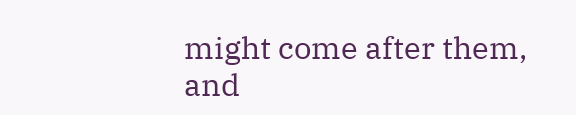might come after them, and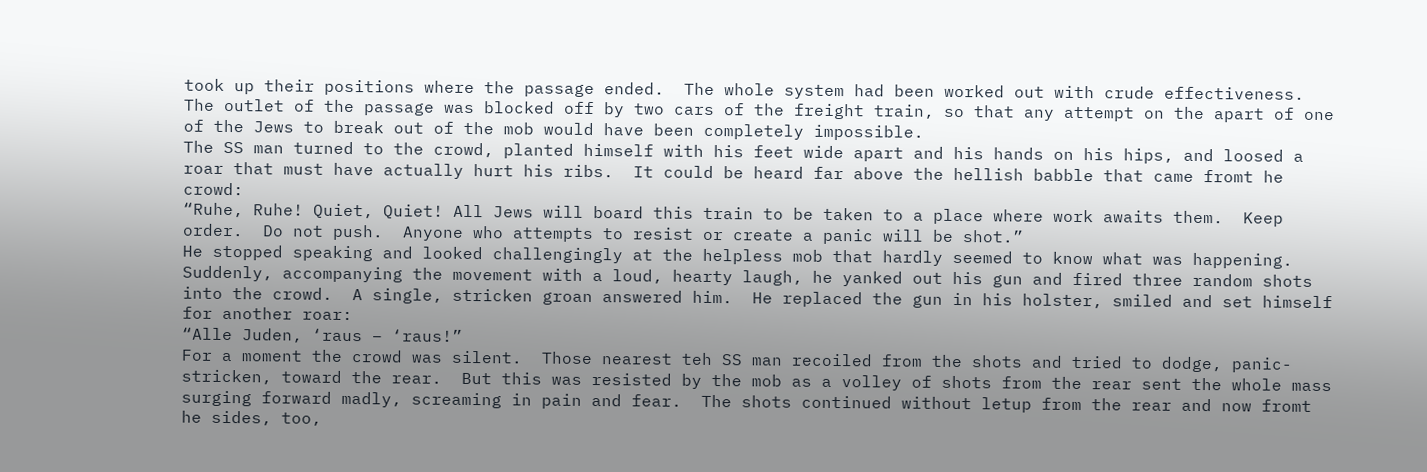took up their positions where the passage ended.  The whole system had been worked out with crude effectiveness.  The outlet of the passage was blocked off by two cars of the freight train, so that any attempt on the apart of one of the Jews to break out of the mob would have been completely impossible.
The SS man turned to the crowd, planted himself with his feet wide apart and his hands on his hips, and loosed a roar that must have actually hurt his ribs.  It could be heard far above the hellish babble that came fromt he crowd:
“Ruhe, Ruhe! Quiet, Quiet! All Jews will board this train to be taken to a place where work awaits them.  Keep order.  Do not push.  Anyone who attempts to resist or create a panic will be shot.”
He stopped speaking and looked challengingly at the helpless mob that hardly seemed to know what was happening.  Suddenly, accompanying the movement with a loud, hearty laugh, he yanked out his gun and fired three random shots into the crowd.  A single, stricken groan answered him.  He replaced the gun in his holster, smiled and set himself for another roar:
“Alle Juden, ‘raus – ‘raus!”
For a moment the crowd was silent.  Those nearest teh SS man recoiled from the shots and tried to dodge, panic-stricken, toward the rear.  But this was resisted by the mob as a volley of shots from the rear sent the whole mass surging forward madly, screaming in pain and fear.  The shots continued without letup from the rear and now fromt he sides, too,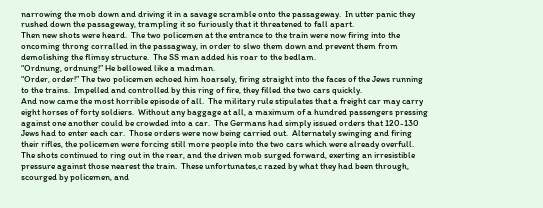narrowing the mob down and driving it in a savage scramble onto the passageway.  In utter panic they rushed down the passageway, trampling it so furiously that it threatened to fall apart.
Then new shots were heard.  The two policemen at the entrance to the train were now firing into the oncoming throng corralled in the passagway, in order to slwo them down and prevent them from demolishing the flimsy structure.  The SS man added his roar to the bedlam.
“Ordnung, ordnung!” He bellowed like a madman.
“Order, order!” The two policemen echoed him hoarsely, firing straight into the faces of the Jews running to the trains.  Impelled and controlled by this ring of fire, they filled the two cars quickly.
And now came the most horrible episode of all.  The military rule stipulates that a freight car may carry eight horses of forty soldiers.  Without any baggage at all, a maximum of a hundred passengers pressing against one another could be crowded into a car.  The Germans had simply issued orders that 120-130 Jews had to enter each car.  Those orders were now being carried out.  Alternately swinging and firing their rifles, the policemen were forcing still more people into the two cars which were already overfull.  The shots continued to ring out in the rear, and the driven mob surged forward, exerting an irresistible pressure against those nearest the train.  These unfortunates,c razed by what they had been through, scourged by policemen, and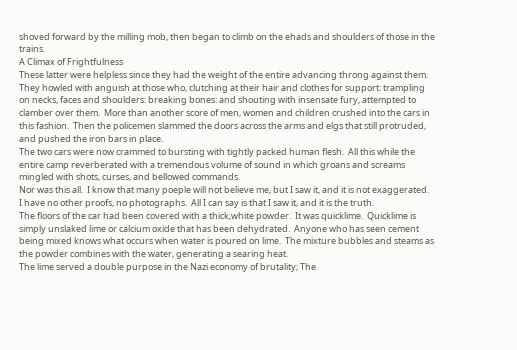shoved forward by the milling mob, then began to climb on the ehads and shoulders of those in the trains.
A Climax of Frightfulness
These latter were helpless since they had the weight of the entire advancing throng against them.  They howled with anguish at those who, clutching at their hair and clothes for support: trampling on necks, faces and shoulders: breaking bones: and shouting with insensate fury, attempted to clamber over them.  More than another score of men, women and children crushed into the cars in this fashion.  Then the policemen slammed the doors across the arms and elgs that still protruded, and pushed the iron bars in place.
The two cars were now crammed to bursting with tightly packed human flesh.  All this while the entire camp reverberated with a tremendous volume of sound in which groans and screams mingled with shots, curses, and bellowed commands.
Nor was this all.  I know that many poeple will not believe me, but I saw it, and it is not exaggerated.  I have no other proofs, no photographs.  All I can say is that I saw it, and it is the truth.
The floors of the car had been covered with a thick,white powder.  It was quicklime.  Quicklime is simply unslaked lime or calcium oxide that has been dehydrated.  Anyone who has seen cement being mixed knows what occurs when water is poured on lime.  The mixture bubbles and steams as the powder combines with the water, generating a searing heat.
The lime served a double purpose in the Nazi economy of brutality; The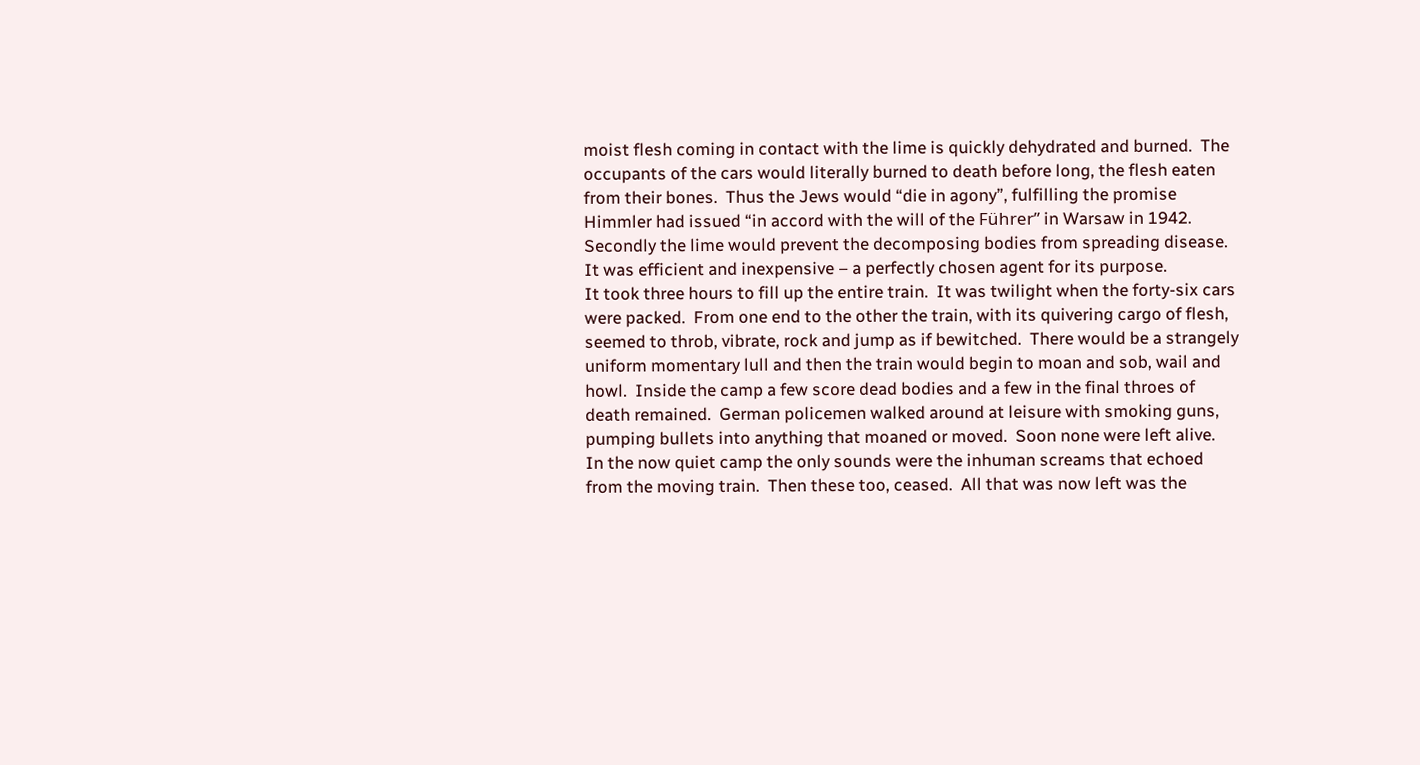moist flesh coming in contact with the lime is quickly dehydrated and burned.  The occupants of the cars would literally burned to death before long, the flesh eaten from their bones.  Thus the Jews would “die in agony”, fulfilling the promise Himmler had issued “in accord with the will of the Führer” in Warsaw in 1942.  Secondly the lime would prevent the decomposing bodies from spreading disease.  It was efficient and inexpensive – a perfectly chosen agent for its purpose.
It took three hours to fill up the entire train.  It was twilight when the forty-six cars were packed.  From one end to the other the train, with its quivering cargo of flesh, seemed to throb, vibrate, rock and jump as if bewitched.  There would be a strangely uniform momentary lull and then the train would begin to moan and sob, wail and howl.  Inside the camp a few score dead bodies and a few in the final throes of death remained.  German policemen walked around at leisure with smoking guns, pumping bullets into anything that moaned or moved.  Soon none were left alive.  In the now quiet camp the only sounds were the inhuman screams that echoed from the moving train.  Then these too, ceased.  All that was now left was the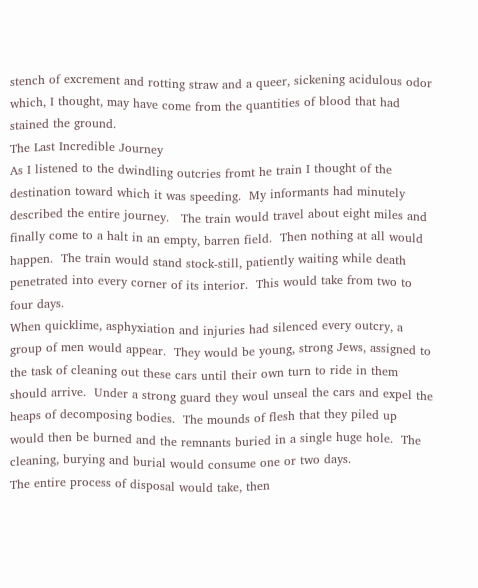stench of excrement and rotting straw and a queer, sickening acidulous odor which, I thought, may have come from the quantities of blood that had stained the ground.
The Last Incredible Journey
As I listened to the dwindling outcries fromt he train I thought of the destination toward which it was speeding.  My informants had minutely described the entire journey.   The train would travel about eight miles and finally come to a halt in an empty, barren field.  Then nothing at all would happen.  The train would stand stock-still, patiently waiting while death penetrated into every corner of its interior.  This would take from two to four days.
When quicklime, asphyxiation and injuries had silenced every outcry, a group of men would appear.  They would be young, strong Jews, assigned to the task of cleaning out these cars until their own turn to ride in them should arrive.  Under a strong guard they woul unseal the cars and expel the heaps of decomposing bodies.  The mounds of flesh that they piled up would then be burned and the remnants buried in a single huge hole.  The cleaning, burying and burial would consume one or two days.
The entire process of disposal would take, then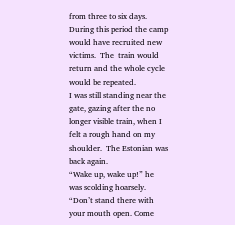from three to six days.  During this period the camp would have recruited new victims.  The  train would return and the whole cycle would be repeated.
I was still standing near the gate, gazing after the no longer visible train, when I felt a rough hand on my shoulder.  The Estonian was back again.
“Wake up, wake up!” he was scolding hoarsely. “Don’t stand there with your mouth open. Come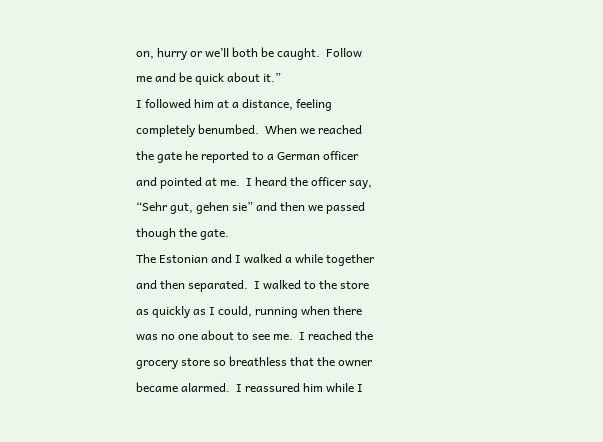on, hurry or we’ll both be caught.  Follow me and be quick about it.”
I followed him at a distance, feeling completely benumbed.  When we reached the gate he reported to a German officer and pointed at me.  I heard the officer say, “Sehr gut, gehen sie” and then we passed though the gate.
The Estonian and I walked a while together and then separated.  I walked to the store as quickly as I could, running when there was no one about to see me.  I reached the grocery store so breathless that the owner became alarmed.  I reassured him while I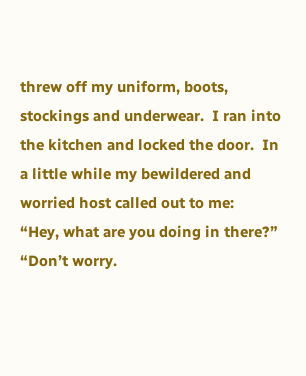threw off my uniform, boots, stockings and underwear.  I ran into the kitchen and locked the door.  In a little while my bewildered and worried host called out to me:
“Hey, what are you doing in there?”
“Don’t worry.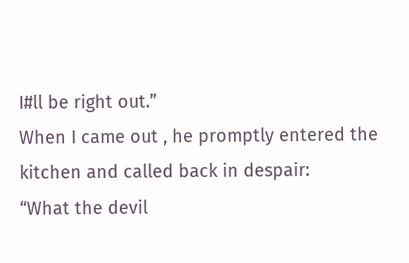I#ll be right out.”
When I came out , he promptly entered the kitchen and called back in despair:
“What the devil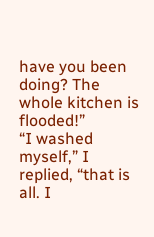have you been doing? The whole kitchen is flooded!”
“I washed myself,” I replied, “that is all. I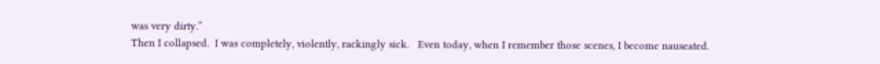was very dirty.”
Then I collapsed.  I was completely, violently, rackingly sick.   Even today, when I remember those scenes, I become nauseated.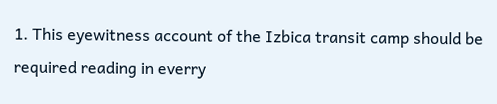1. This eyewitness account of the Izbica transit camp should be required reading in everry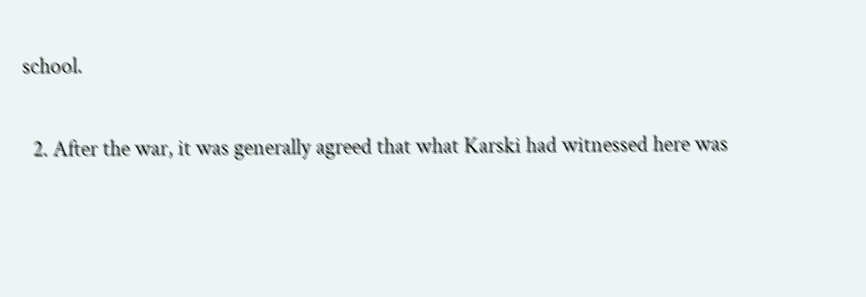school.

  2. After the war, it was generally agreed that what Karski had witnessed here was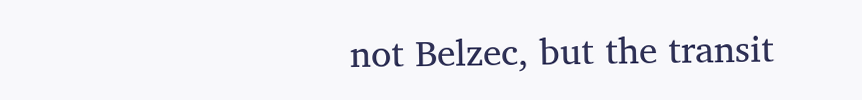not Belzec, but the transit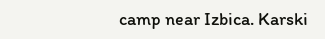camp near Izbica. Karski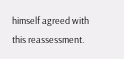himself agreed with this reassessment.